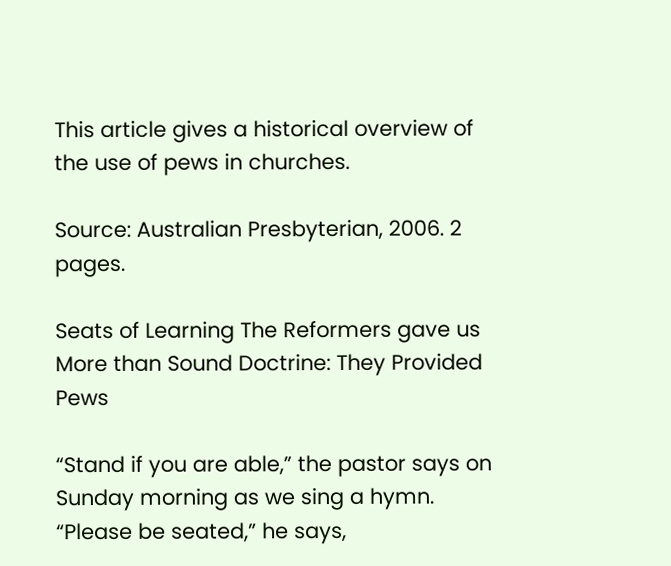This article gives a historical overview of the use of pews in churches.

Source: Australian Presbyterian, 2006. 2 pages.

Seats of Learning The Reformers gave us More than Sound Doctrine: They Provided Pews

“Stand if you are able,” the pastor says on Sunday morning as we sing a hymn. “Please be seated,” he says,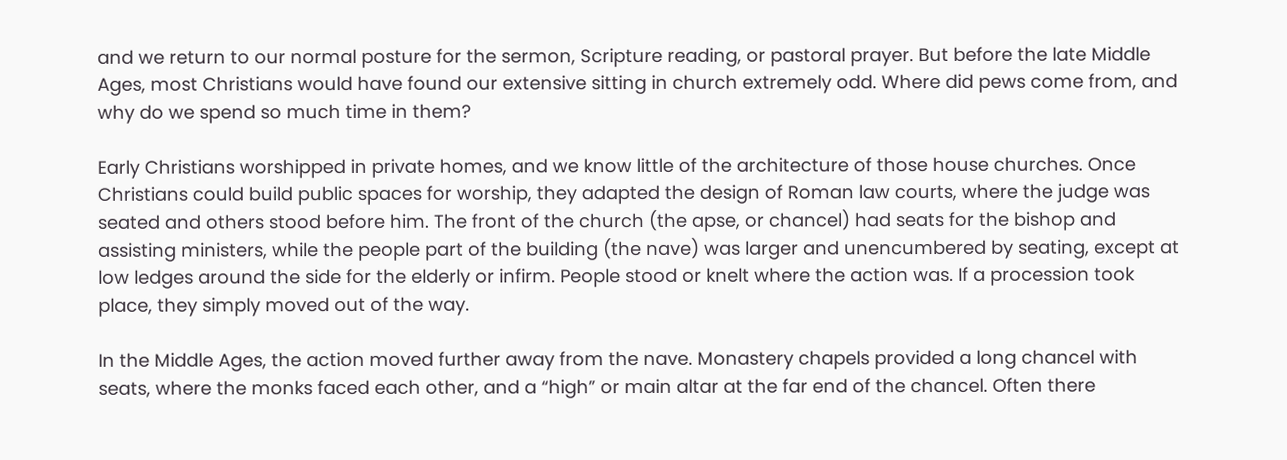and we return to our normal posture for the sermon, Scripture reading, or pastoral prayer. But before the late Middle Ages, most Christians would have found our extensive sitting in church extremely odd. Where did pews come from, and why do we spend so much time in them?

Early Christians worshipped in private homes, and we know little of the architecture of those house churches. Once Christians could build public spaces for worship, they adapted the design of Roman law courts, where the judge was seated and others stood before him. The front of the church (the apse, or chancel) had seats for the bishop and assisting ministers, while the people part of the building (the nave) was larger and unencumbered by seating, except at low ledges around the side for the elderly or infirm. People stood or knelt where the action was. If a procession took place, they simply moved out of the way.

In the Middle Ages, the action moved further away from the nave. Monastery chapels provided a long chancel with seats, where the monks faced each other, and a “high” or main altar at the far end of the chancel. Often there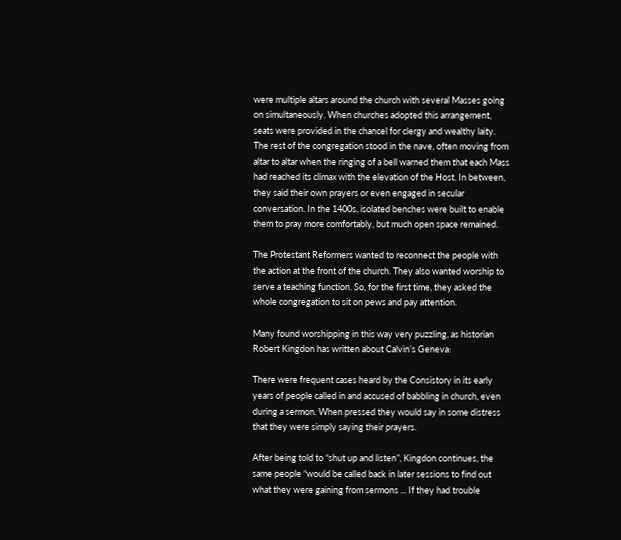were multiple altars around the church with several Masses going on simultaneously. When churches adopted this arrangement, seats were provided in the chancel for clergy and wealthy laity. The rest of the congregation stood in the nave, often moving from altar to altar when the ringing of a bell warned them that each Mass had reached its climax with the elevation of the Host. In between, they said their own prayers or even engaged in secular conversation. In the 1400s, isolated benches were built to enable them to pray more comfortably, but much open space remained.

The Protestant Reformers wanted to reconnect the people with the action at the front of the church. They also wanted worship to serve a teaching function. So, for the first time, they asked the whole congregation to sit on pews and pay attention.

Many found worshipping in this way very puzzling, as historian Robert Kingdon has written about Calvin’s Geneva:

There were frequent cases heard by the Consistory in its early years of people called in and accused of babbling in church, even during a sermon. When pressed they would say in some distress that they were simply saying their prayers.

After being told to “shut up and listen”, Kingdon continues, the same people “would be called back in later sessions to find out what they were gaining from sermons ... If they had trouble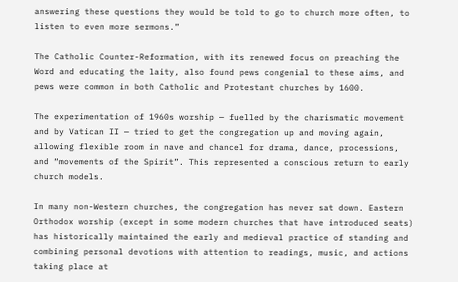answering these questions they would be told to go to church more often, to listen to even more sermons.”

The Catholic Counter-Reformation, with its renewed focus on preaching the Word and educating the laity, also found pews congenial to these aims, and pews were common in both Catholic and Protestant churches by 1600.

The experimentation of 1960s worship — fuelled by the charismatic movement and by Vatican II — tried to get the congregation up and moving again, allowing flexible room in nave and chancel for drama, dance, processions, and “movements of the Spirit”. This represented a conscious return to early church models.

In many non-Western churches, the congregation has never sat down. Eastern Orthodox worship (except in some modern churches that have introduced seats) has historically maintained the early and medieval practice of standing and combining personal devotions with attention to readings, music, and actions taking place at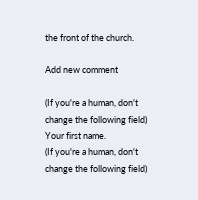the front of the church.

Add new comment

(If you're a human, don't change the following field)
Your first name.
(If you're a human, don't change the following field)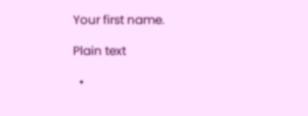Your first name.

Plain text

  •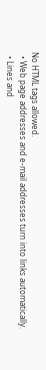No HTML tags allowed.
  • Web page addresses and e-mail addresses turn into links automatically.
  • Lines and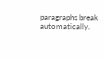paragraphs break automatically.